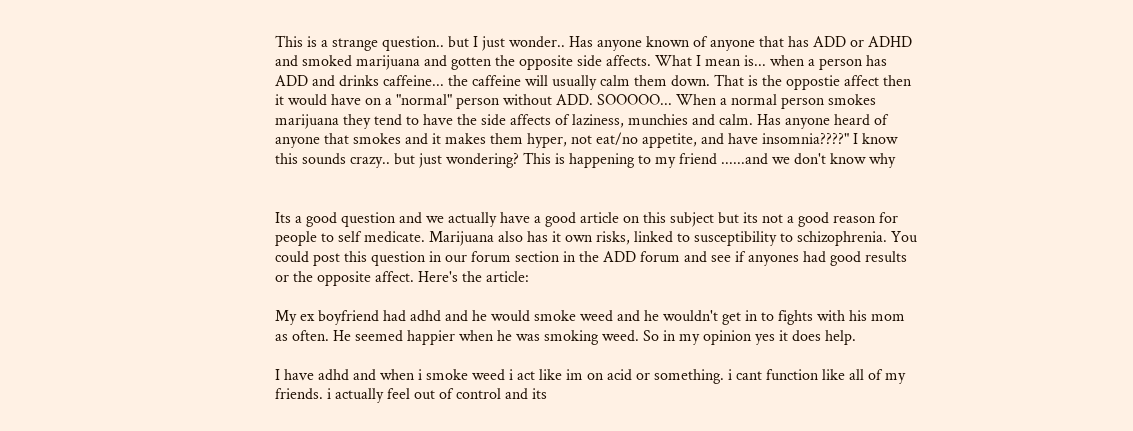This is a strange question.. but I just wonder.. Has anyone known of anyone that has ADD or ADHD and smoked marijuana and gotten the opposite side affects. What I mean is... when a person has ADD and drinks caffeine... the caffeine will usually calm them down. That is the oppostie affect then it would have on a "normal" person without ADD. SOOOOO... When a normal person smokes marijuana they tend to have the side affects of laziness, munchies and calm. Has anyone heard of anyone that smokes and it makes them hyper, not eat/no appetite, and have insomnia????" I know this sounds crazy.. but just wondering? This is happening to my friend ......and we don't know why


Its a good question and we actually have a good article on this subject but its not a good reason for people to self medicate. Marijuana also has it own risks, linked to susceptibility to schizophrenia. You could post this question in our forum section in the ADD forum and see if anyones had good results or the opposite affect. Here's the article:

My ex boyfriend had adhd and he would smoke weed and he wouldn't get in to fights with his mom as often. He seemed happier when he was smoking weed. So in my opinion yes it does help.

I have adhd and when i smoke weed i act like im on acid or something. i cant function like all of my friends. i actually feel out of control and its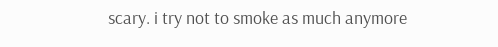scary. i try not to smoke as much anymore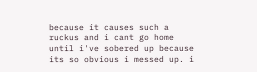because it causes such a ruckus and i cant go home until i've sobered up because its so obvious i messed up. i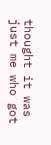thought it was just me who got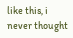like this, i never thought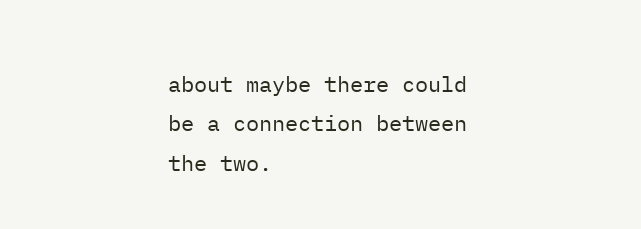about maybe there could be a connection between the two.